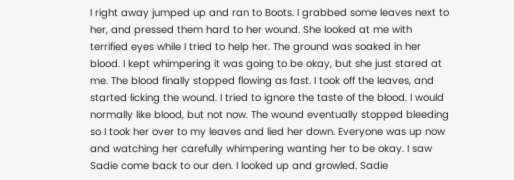I right away jumped up and ran to Boots. I grabbed some leaves next to her, and pressed them hard to her wound. She looked at me with terrified eyes while I tried to help her. The ground was soaked in her blood. I kept whimpering it was going to be okay, but she just stared at me. The blood finally stopped flowing as fast. I took off the leaves, and started licking the wound. I tried to ignore the taste of the blood. I would normally like blood, but not now. The wound eventually stopped bleeding so I took her over to my leaves and lied her down. Everyone was up now and watching her carefully whimpering wanting her to be okay. I saw Sadie come back to our den. I looked up and growled. Sadie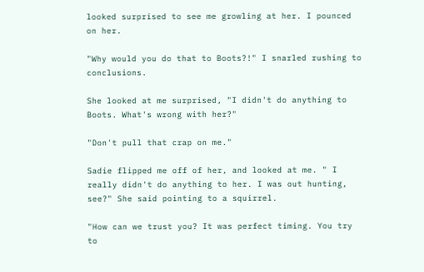looked surprised to see me growling at her. I pounced on her.

"Why would you do that to Boots?!" I snarled rushing to conclusions.

She looked at me surprised, "I didn't do anything to Boots. What's wrong with her?"

"Don't pull that crap on me."

Sadie flipped me off of her, and looked at me. " I really didn't do anything to her. I was out hunting, see?" She said pointing to a squirrel.

"How can we trust you? It was perfect timing. You try to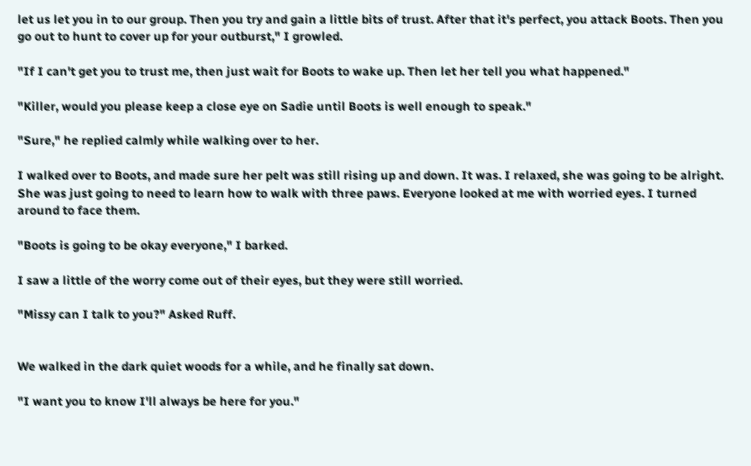let us let you in to our group. Then you try and gain a little bits of trust. After that it's perfect, you attack Boots. Then you go out to hunt to cover up for your outburst," I growled.

"If I can't get you to trust me, then just wait for Boots to wake up. Then let her tell you what happened."

"Killer, would you please keep a close eye on Sadie until Boots is well enough to speak."

"Sure," he replied calmly while walking over to her.

I walked over to Boots, and made sure her pelt was still rising up and down. It was. I relaxed, she was going to be alright. She was just going to need to learn how to walk with three paws. Everyone looked at me with worried eyes. I turned around to face them.

"Boots is going to be okay everyone," I barked.

I saw a little of the worry come out of their eyes, but they were still worried.

"Missy can I talk to you?" Asked Ruff.


We walked in the dark quiet woods for a while, and he finally sat down.

"I want you to know I'll always be here for you."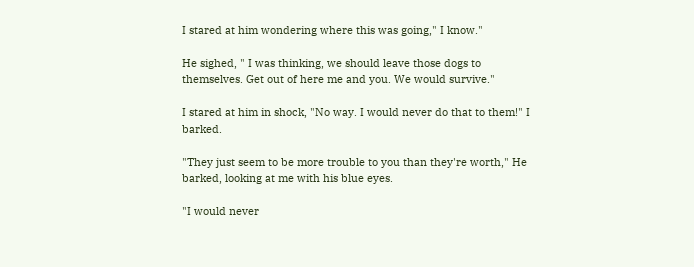I stared at him wondering where this was going," I know."

He sighed, " I was thinking, we should leave those dogs to themselves. Get out of here me and you. We would survive."

I stared at him in shock, "No way. I would never do that to them!" I barked.

"They just seem to be more trouble to you than they're worth," He barked, looking at me with his blue eyes.

"I would never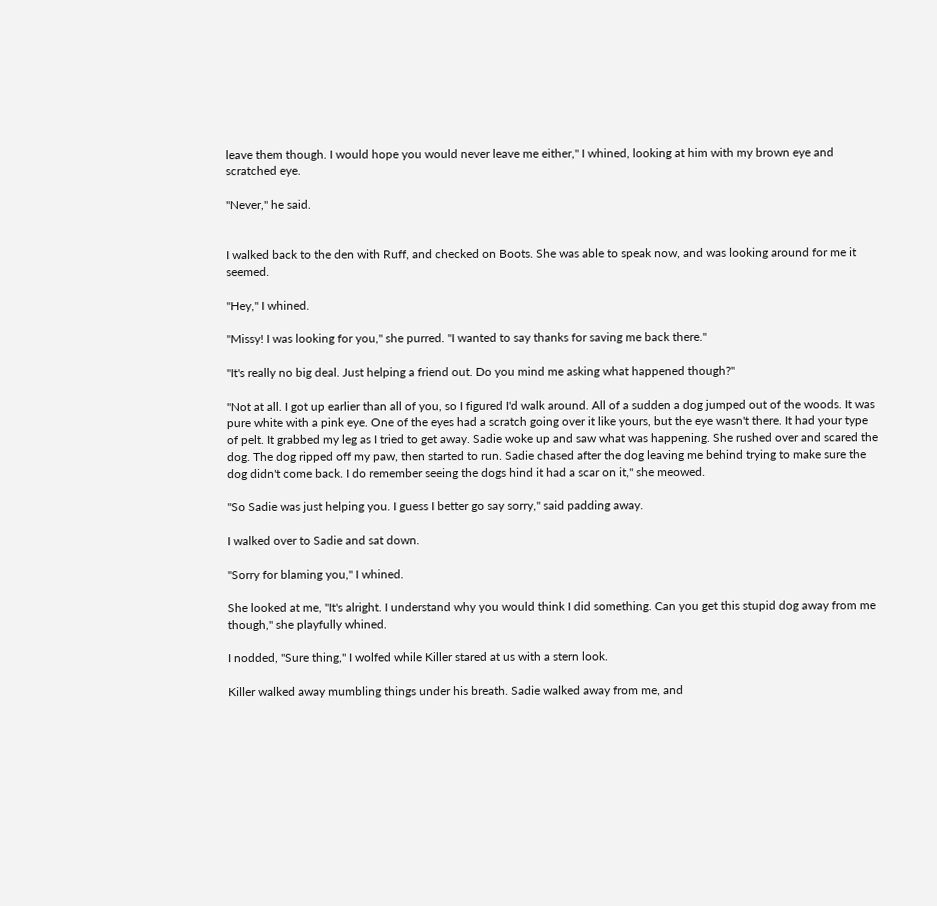leave them though. I would hope you would never leave me either," I whined, looking at him with my brown eye and scratched eye.

"Never," he said.


I walked back to the den with Ruff, and checked on Boots. She was able to speak now, and was looking around for me it seemed.

"Hey," I whined.

"Missy! I was looking for you," she purred. "I wanted to say thanks for saving me back there."

"It's really no big deal. Just helping a friend out. Do you mind me asking what happened though?"

"Not at all. I got up earlier than all of you, so I figured I'd walk around. All of a sudden a dog jumped out of the woods. It was pure white with a pink eye. One of the eyes had a scratch going over it like yours, but the eye wasn't there. It had your type of pelt. It grabbed my leg as I tried to get away. Sadie woke up and saw what was happening. She rushed over and scared the dog. The dog ripped off my paw, then started to run. Sadie chased after the dog leaving me behind trying to make sure the dog didn't come back. I do remember seeing the dogs hind it had a scar on it," she meowed.

"So Sadie was just helping you. I guess I better go say sorry," said padding away.

I walked over to Sadie and sat down.

"Sorry for blaming you," I whined.

She looked at me, "It's alright. I understand why you would think I did something. Can you get this stupid dog away from me though," she playfully whined.

I nodded, "Sure thing," I wolfed while Killer stared at us with a stern look.

Killer walked away mumbling things under his breath. Sadie walked away from me, and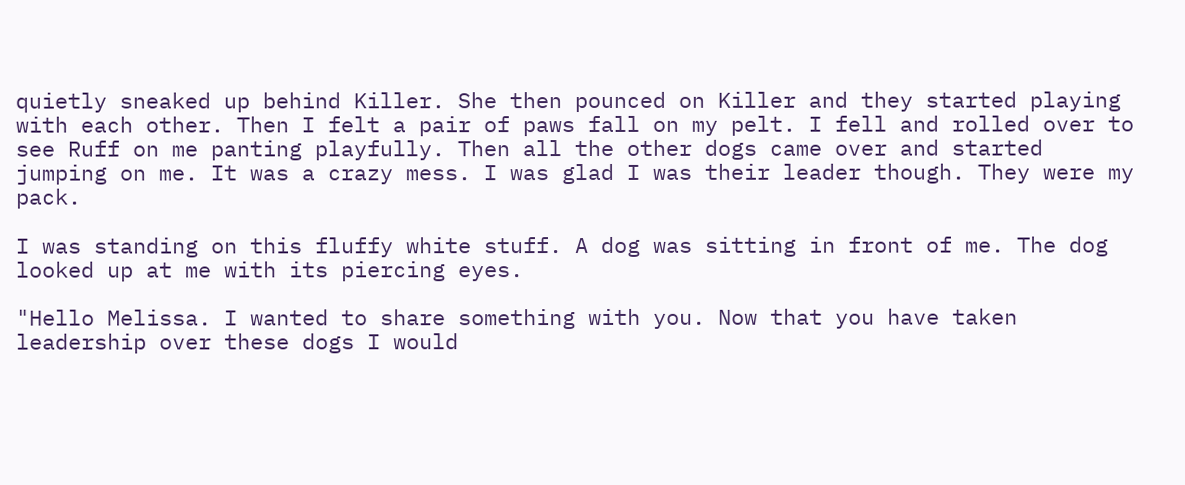quietly sneaked up behind Killer. She then pounced on Killer and they started playing with each other. Then I felt a pair of paws fall on my pelt. I fell and rolled over to see Ruff on me panting playfully. Then all the other dogs came over and started jumping on me. It was a crazy mess. I was glad I was their leader though. They were my pack.

I was standing on this fluffy white stuff. A dog was sitting in front of me. The dog looked up at me with its piercing eyes.

"Hello Melissa. I wanted to share something with you. Now that you have taken leadership over these dogs I would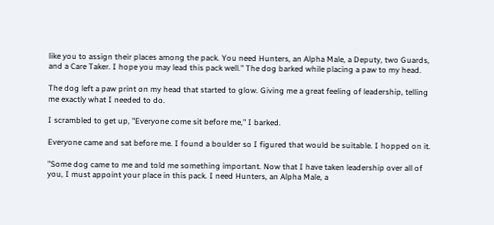like you to assign their places among the pack. You need Hunters, an Alpha Male, a Deputy, two Guards, and a Care Taker. I hope you may lead this pack well." The dog barked while placing a paw to my head.

The dog left a paw print on my head that started to glow. Giving me a great feeling of leadership, telling me exactly what I needed to do.

I scrambled to get up, "Everyone come sit before me," I barked.

Everyone came and sat before me. I found a boulder so I figured that would be suitable. I hopped on it.

"Some dog came to me and told me something important. Now that I have taken leadership over all of you, I must appoint your place in this pack. I need Hunters, an Alpha Male, a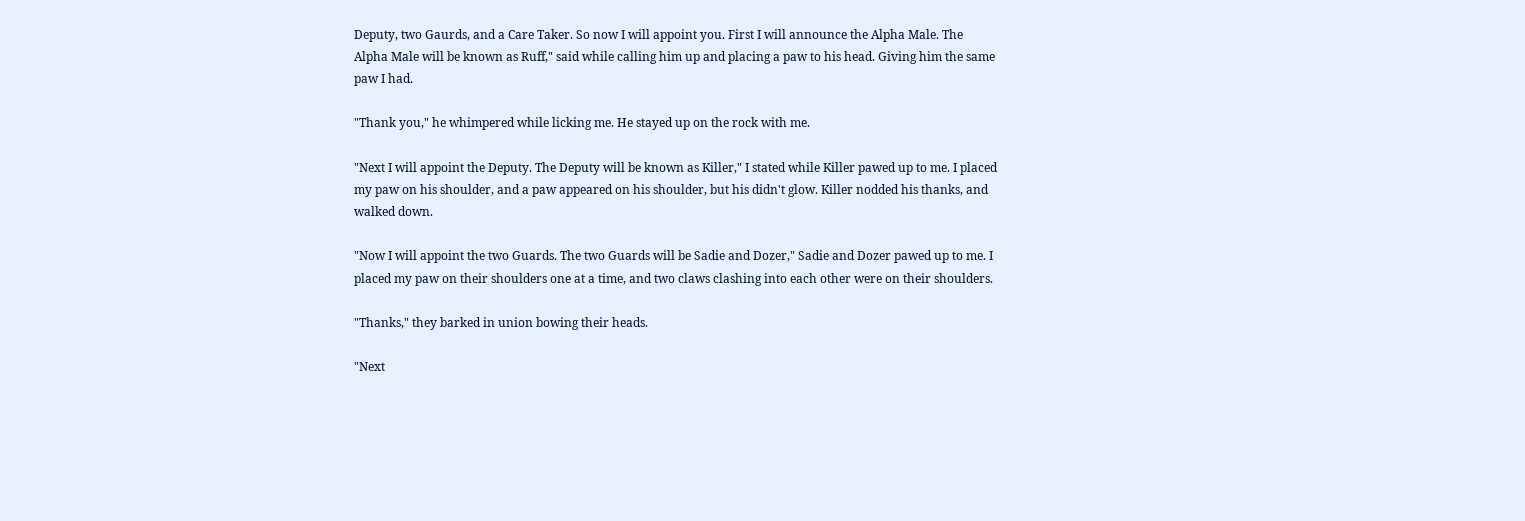Deputy, two Gaurds, and a Care Taker. So now I will appoint you. First I will announce the Alpha Male. The Alpha Male will be known as Ruff," said while calling him up and placing a paw to his head. Giving him the same paw I had.

"Thank you," he whimpered while licking me. He stayed up on the rock with me.

"Next I will appoint the Deputy. The Deputy will be known as Killer," I stated while Killer pawed up to me. I placed my paw on his shoulder, and a paw appeared on his shoulder, but his didn't glow. Killer nodded his thanks, and walked down.

"Now I will appoint the two Guards. The two Guards will be Sadie and Dozer," Sadie and Dozer pawed up to me. I placed my paw on their shoulders one at a time, and two claws clashing into each other were on their shoulders.

"Thanks," they barked in union bowing their heads.

"Next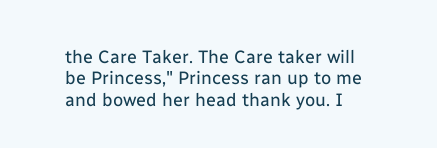the Care Taker. The Care taker will be Princess," Princess ran up to me and bowed her head thank you. I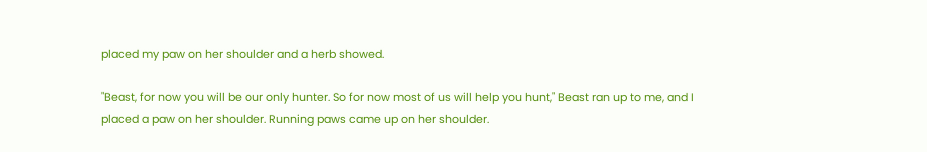placed my paw on her shoulder and a herb showed.

"Beast, for now you will be our only hunter. So for now most of us will help you hunt," Beast ran up to me, and I placed a paw on her shoulder. Running paws came up on her shoulder.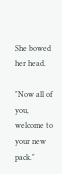She bowed her head.

"Now all of you, welcome to your new pack."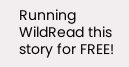Running WildRead this story for FREE!